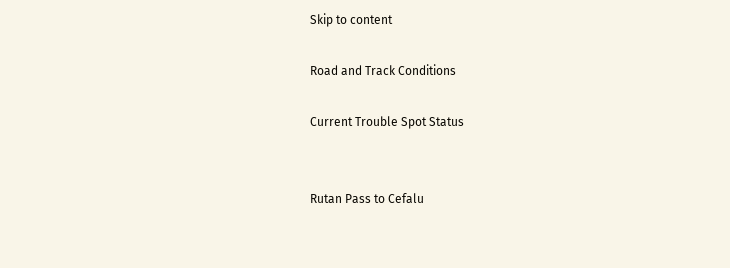Skip to content

Road and Track Conditions

Current Trouble Spot Status


Rutan Pass to Cefalu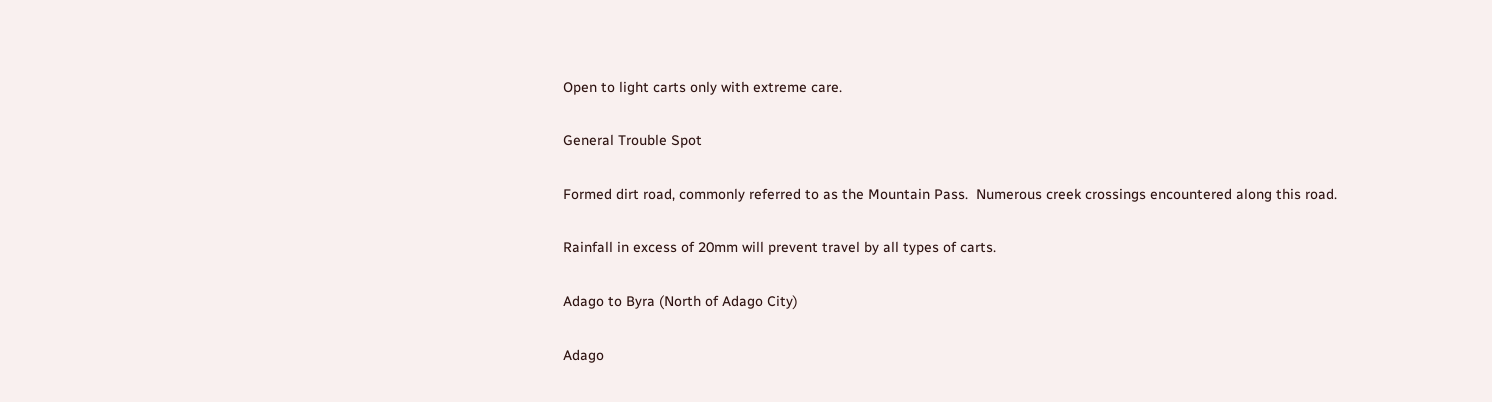Open to light carts only with extreme care.

General Trouble Spot

Formed dirt road, commonly referred to as the Mountain Pass.  Numerous creek crossings encountered along this road.

Rainfall in excess of 20mm will prevent travel by all types of carts.

Adago to Byra (North of Adago City)

Adago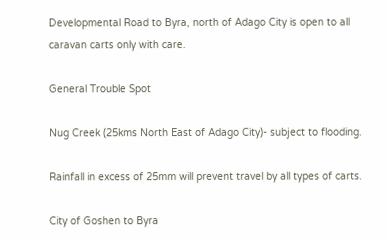Developmental Road to Byra, north of Adago City is open to all caravan carts only with care.

General Trouble Spot

Nug Creek (25kms North East of Adago City)- subject to flooding.

Rainfall in excess of 25mm will prevent travel by all types of carts.

City of Goshen to Byra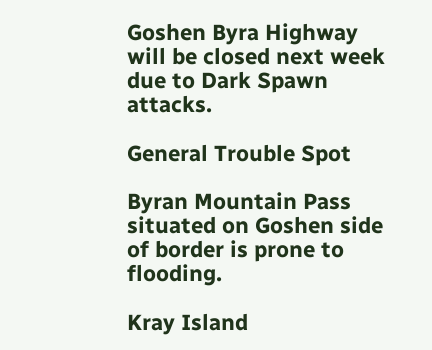Goshen Byra Highway will be closed next week due to Dark Spawn attacks.

General Trouble Spot

Byran Mountain Pass situated on Goshen side of border is prone to flooding.

Kray Island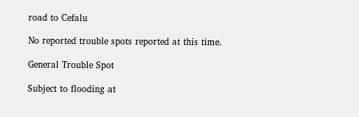road to Cefalu

No reported trouble spots reported at this time.

General Trouble Spot

Subject to flooding at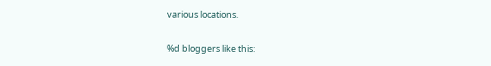various locations.

%d bloggers like this: